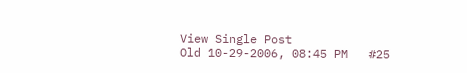View Single Post
Old 10-29-2006, 08:45 PM   #25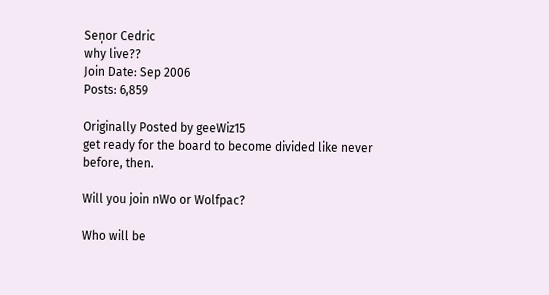Seņor Cedric
why live??
Join Date: Sep 2006
Posts: 6,859

Originally Posted by geeWiz15
get ready for the board to become divided like never before, then.

Will you join nWo or Wolfpac?

Who will be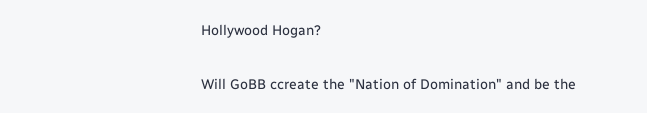Hollywood Hogan?

Will GoBB ccreate the "Nation of Domination" and be the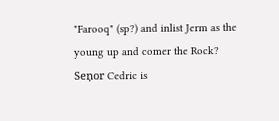"Farooq" (sp?) and inlist Jerm as the young up and comer the Rock?
Seņor Cedric is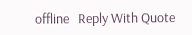offline   Reply With Quote